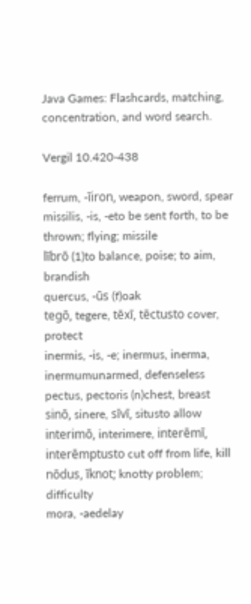Java Games: Flashcards, matching, concentration, and word search.

Vergil 10.420-438

ferrum, -īiron, weapon, sword, spear
missilis, -is, -eto be sent forth, to be thrown; flying; missile
lībrō (1)to balance, poise; to aim, brandish
quercus, -ūs (f)oak
tegō, tegere, tēxī, tēctusto cover, protect
inermis, -is, -e; inermus, inerma, inermumunarmed, defenseless
pectus, pectoris (n)chest, breast
sinō, sinere, sīvī, situsto allow
interimō, interimere, interēmī, interēmptusto cut off from life, kill
nōdus, īknot; knotty problem; difficulty
mora, -aedelay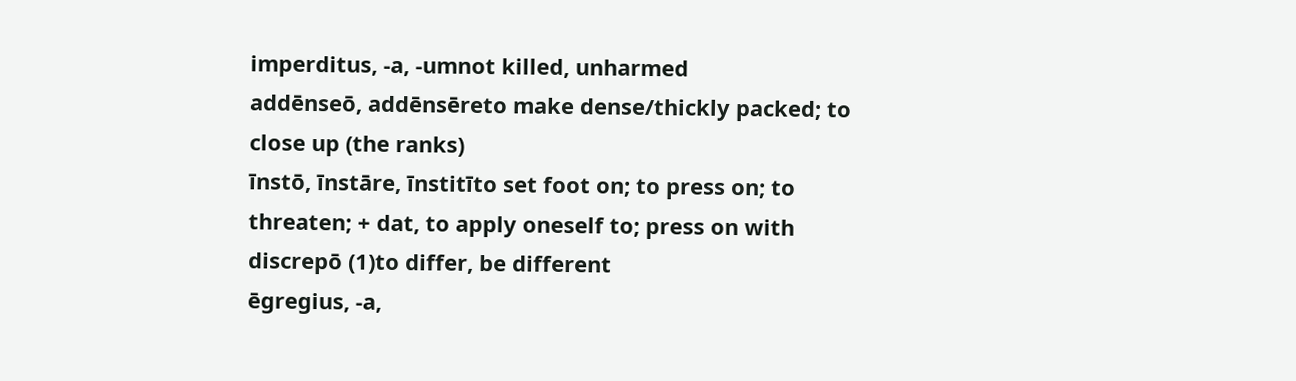imperditus, -a, -umnot killed, unharmed
addēnseō, addēnsēreto make dense/thickly packed; to close up (the ranks)
īnstō, īnstāre, īnstitīto set foot on; to press on; to threaten; + dat, to apply oneself to; press on with
discrepō (1)to differ, be different
ēgregius, -a,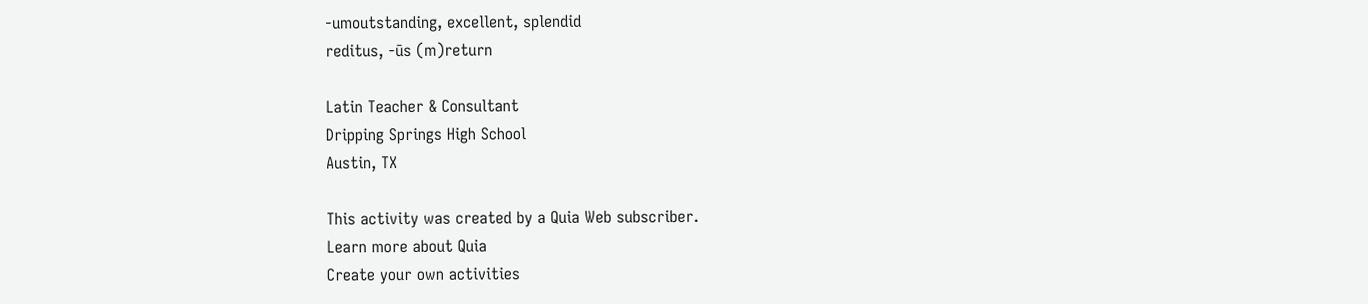-umoutstanding, excellent, splendid
reditus, -ūs (m)return

Latin Teacher & Consultant
Dripping Springs High School
Austin, TX

This activity was created by a Quia Web subscriber.
Learn more about Quia
Create your own activities